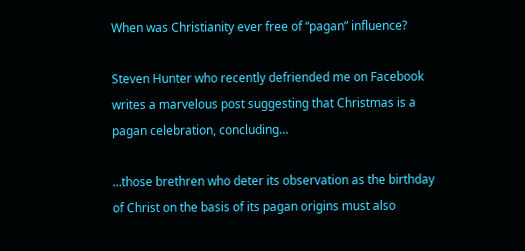When was Christianity ever free of “pagan” influence?

Steven Hunter who recently defriended me on Facebook writes a marvelous post suggesting that Christmas is a pagan celebration, concluding…

…those brethren who deter its observation as the birthday of Christ on the basis of its pagan origins must also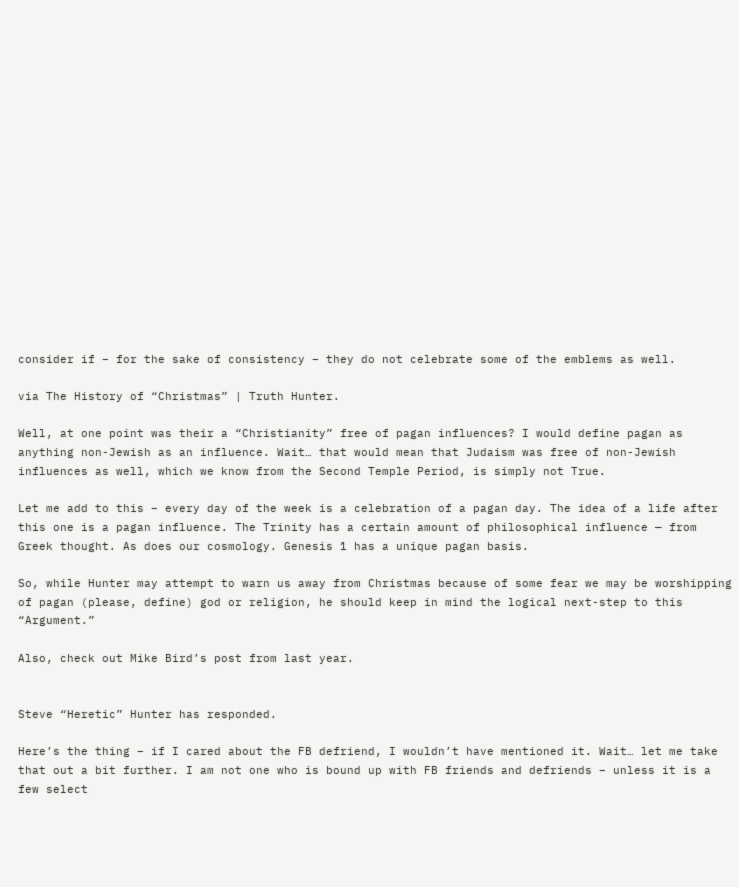consider if – for the sake of consistency – they do not celebrate some of the emblems as well.

via The History of “Christmas” | Truth Hunter.

Well, at one point was their a “Christianity” free of pagan influences? I would define pagan as anything non-Jewish as an influence. Wait… that would mean that Judaism was free of non-Jewish influences as well, which we know from the Second Temple Period, is simply not True.

Let me add to this – every day of the week is a celebration of a pagan day. The idea of a life after this one is a pagan influence. The Trinity has a certain amount of philosophical influence — from Greek thought. As does our cosmology. Genesis 1 has a unique pagan basis.

So, while Hunter may attempt to warn us away from Christmas because of some fear we may be worshipping of pagan (please, define) god or religion, he should keep in mind the logical next-step to this “Argument.”

Also, check out Mike Bird’s post from last year.


Steve “Heretic” Hunter has responded.

Here’s the thing – if I cared about the FB defriend, I wouldn’t have mentioned it. Wait… let me take that out a bit further. I am not one who is bound up with FB friends and defriends – unless it is a few select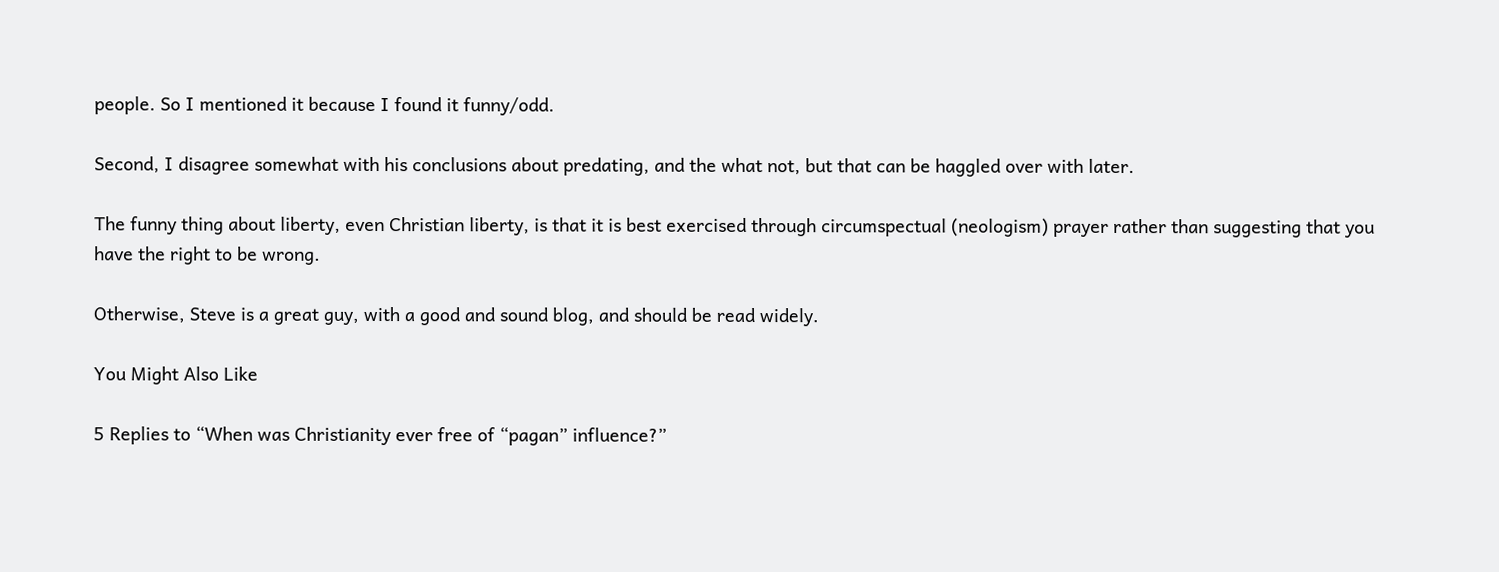people. So I mentioned it because I found it funny/odd.

Second, I disagree somewhat with his conclusions about predating, and the what not, but that can be haggled over with later.

The funny thing about liberty, even Christian liberty, is that it is best exercised through circumspectual (neologism) prayer rather than suggesting that you have the right to be wrong.

Otherwise, Steve is a great guy, with a good and sound blog, and should be read widely.

You Might Also Like

5 Replies to “When was Christianity ever free of “pagan” influence?”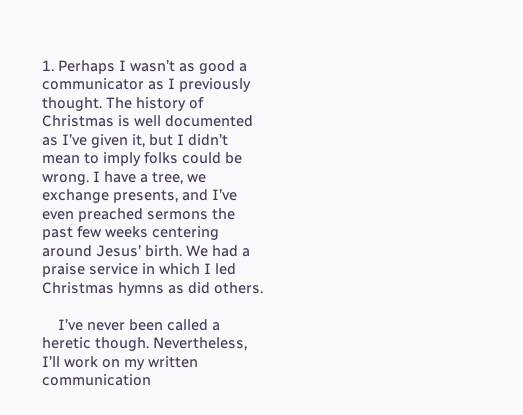1. Perhaps I wasn’t as good a communicator as I previously thought. The history of Christmas is well documented as I’ve given it, but I didn’t mean to imply folks could be wrong. I have a tree, we exchange presents, and I’ve even preached sermons the past few weeks centering around Jesus’ birth. We had a praise service in which I led Christmas hymns as did others.

    I’ve never been called a heretic though. Nevertheless, I’ll work on my written communication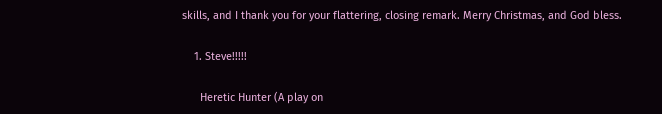skills, and I thank you for your flattering, closing remark. Merry Christmas, and God bless.

    1. Steve!!!!!

      Heretic Hunter (A play on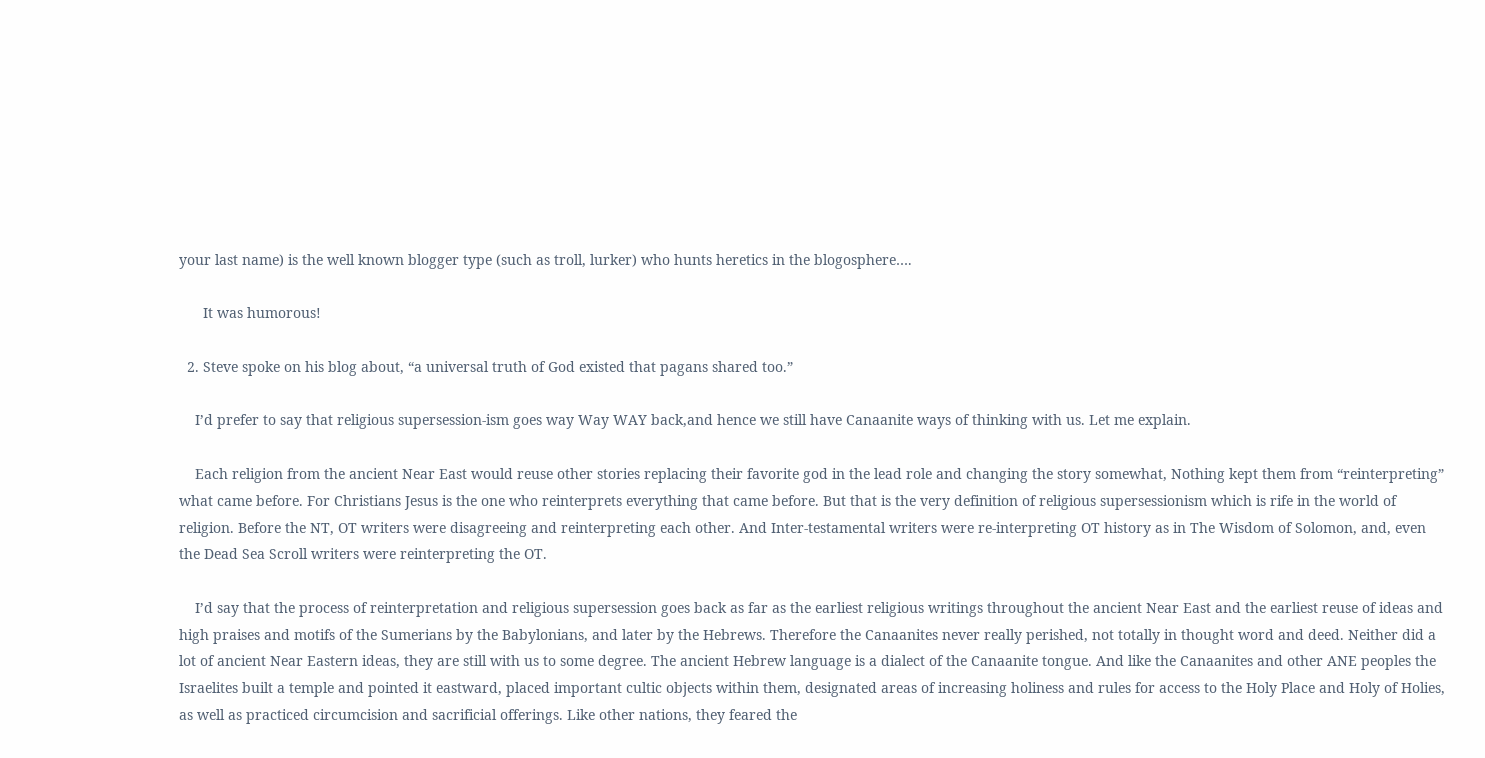your last name) is the well known blogger type (such as troll, lurker) who hunts heretics in the blogosphere….

      It was humorous!

  2. Steve spoke on his blog about, “a universal truth of God existed that pagans shared too.”

    I’d prefer to say that religious supersession-ism goes way Way WAY back,and hence we still have Canaanite ways of thinking with us. Let me explain.

    Each religion from the ancient Near East would reuse other stories replacing their favorite god in the lead role and changing the story somewhat, Nothing kept them from “reinterpreting” what came before. For Christians Jesus is the one who reinterprets everything that came before. But that is the very definition of religious supersessionism which is rife in the world of religion. Before the NT, OT writers were disagreeing and reinterpreting each other. And Inter-testamental writers were re-interpreting OT history as in The Wisdom of Solomon, and, even the Dead Sea Scroll writers were reinterpreting the OT.

    I’d say that the process of reinterpretation and religious supersession goes back as far as the earliest religious writings throughout the ancient Near East and the earliest reuse of ideas and high praises and motifs of the Sumerians by the Babylonians, and later by the Hebrews. Therefore the Canaanites never really perished, not totally in thought word and deed. Neither did a lot of ancient Near Eastern ideas, they are still with us to some degree. The ancient Hebrew language is a dialect of the Canaanite tongue. And like the Canaanites and other ANE peoples the Israelites built a temple and pointed it eastward, placed important cultic objects within them, designated areas of increasing holiness and rules for access to the Holy Place and Holy of Holies, as well as practiced circumcision and sacrificial offerings. Like other nations, they feared the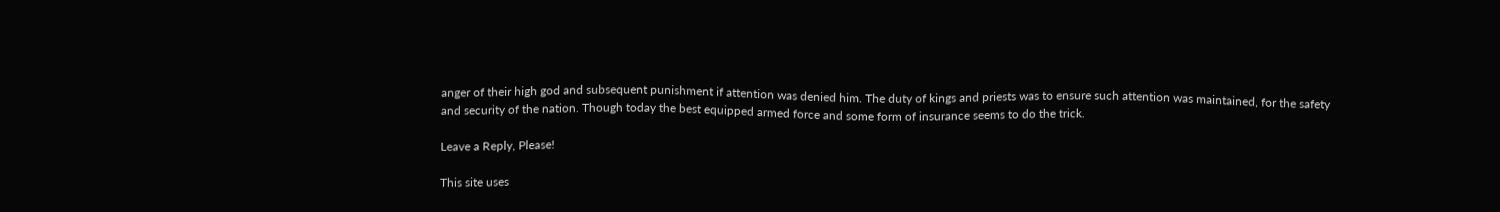anger of their high god and subsequent punishment if attention was denied him. The duty of kings and priests was to ensure such attention was maintained, for the safety and security of the nation. Though today the best equipped armed force and some form of insurance seems to do the trick.

Leave a Reply, Please!

This site uses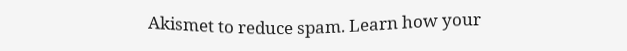Akismet to reduce spam. Learn how your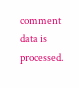comment data is processed.